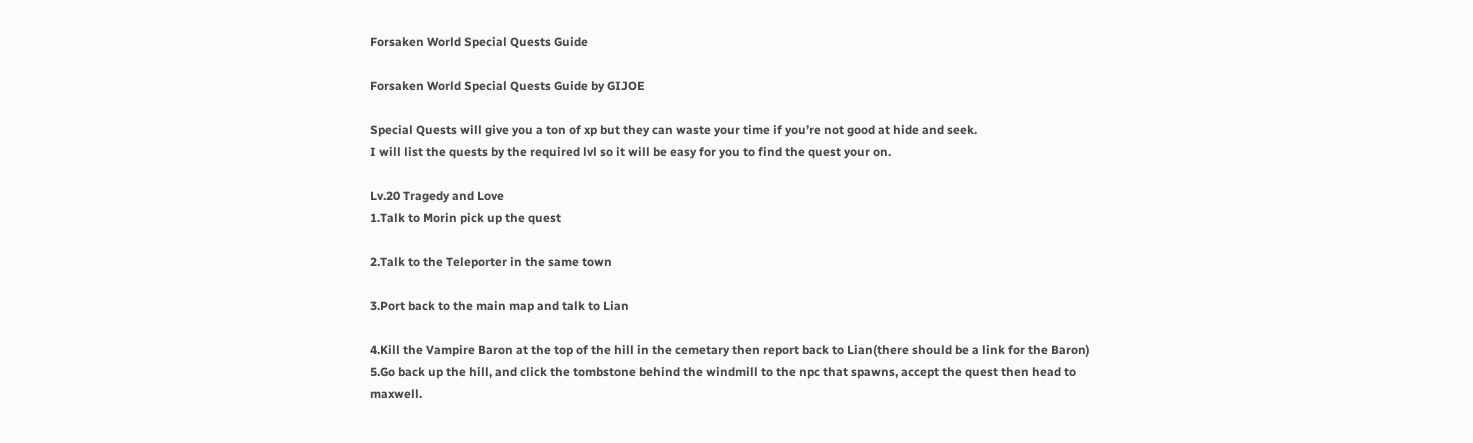Forsaken World Special Quests Guide

Forsaken World Special Quests Guide by GIJOE

Special Quests will give you a ton of xp but they can waste your time if you’re not good at hide and seek.
I will list the quests by the required lvl so it will be easy for you to find the quest your on.

Lv.20 Tragedy and Love
1.Talk to Morin pick up the quest

2.Talk to the Teleporter in the same town

3.Port back to the main map and talk to Lian

4.Kill the Vampire Baron at the top of the hill in the cemetary then report back to Lian(there should be a link for the Baron)
5.Go back up the hill, and click the tombstone behind the windmill to the npc that spawns, accept the quest then head to maxwell.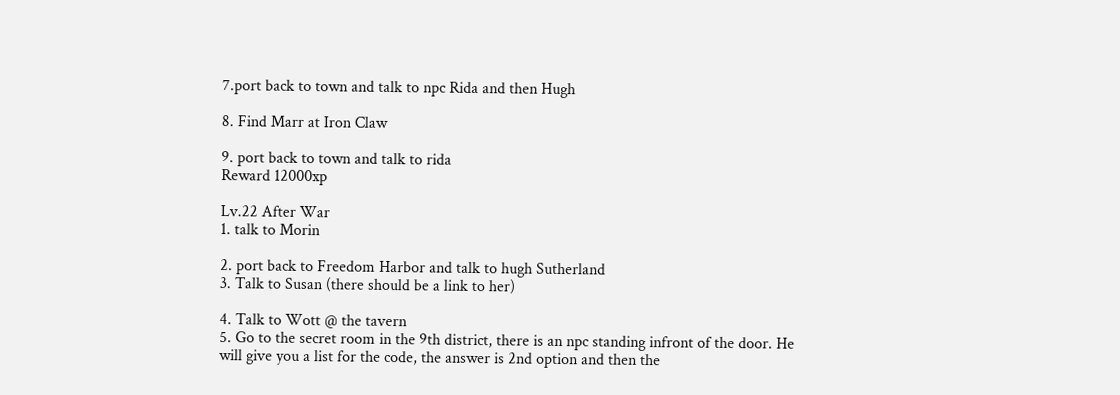7.port back to town and talk to npc Rida and then Hugh

8. Find Marr at Iron Claw

9. port back to town and talk to rida
Reward 12000xp

Lv.22 After War
1. talk to Morin

2. port back to Freedom Harbor and talk to hugh Sutherland
3. Talk to Susan (there should be a link to her)

4. Talk to Wott @ the tavern
5. Go to the secret room in the 9th district, there is an npc standing infront of the door. He will give you a list for the code, the answer is 2nd option and then the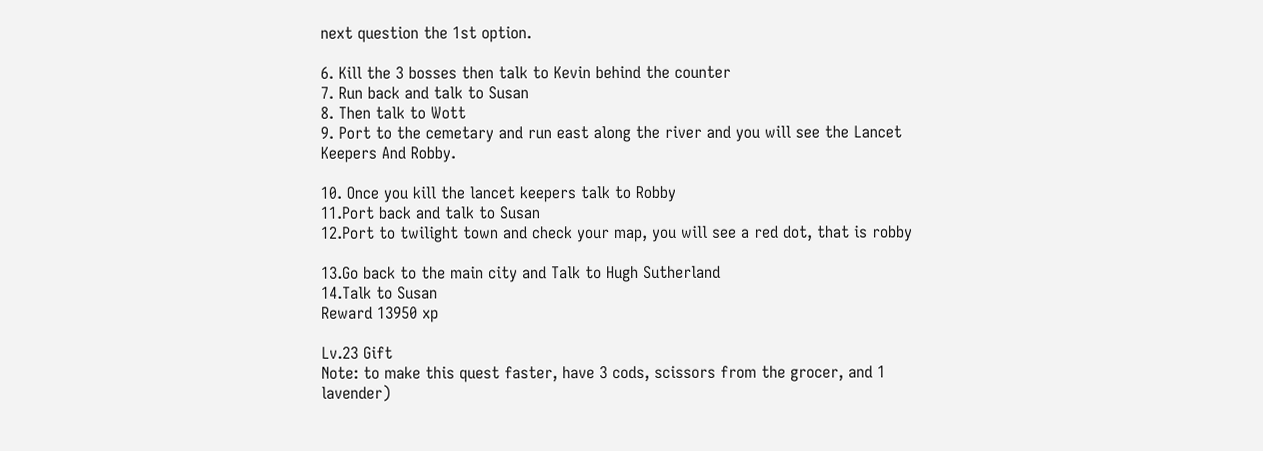next question the 1st option.

6. Kill the 3 bosses then talk to Kevin behind the counter
7. Run back and talk to Susan
8. Then talk to Wott
9. Port to the cemetary and run east along the river and you will see the Lancet Keepers And Robby.

10. Once you kill the lancet keepers talk to Robby
11.Port back and talk to Susan
12.Port to twilight town and check your map, you will see a red dot, that is robby

13.Go back to the main city and Talk to Hugh Sutherland
14.Talk to Susan
Reward 13950 xp

Lv.23 Gift
Note: to make this quest faster, have 3 cods, scissors from the grocer, and 1 lavender)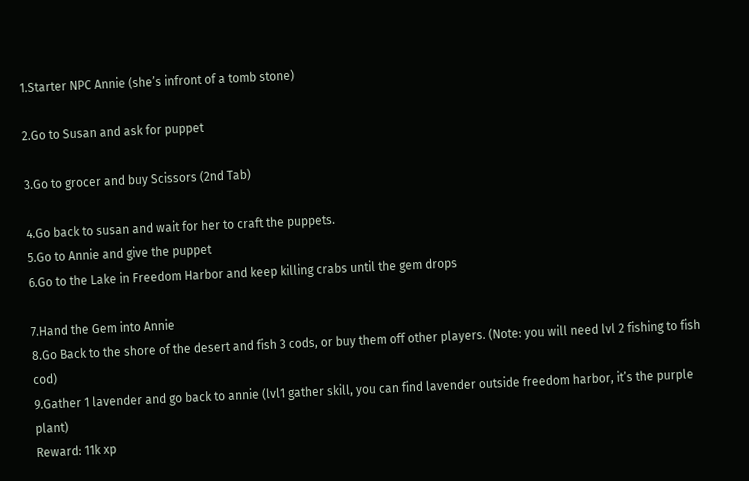1.Starter NPC Annie (she’s infront of a tomb stone)

2.Go to Susan and ask for puppet

3.Go to grocer and buy Scissors (2nd Tab)

4.Go back to susan and wait for her to craft the puppets.
5.Go to Annie and give the puppet
6.Go to the Lake in Freedom Harbor and keep killing crabs until the gem drops

7.Hand the Gem into Annie
8.Go Back to the shore of the desert and fish 3 cods, or buy them off other players. (Note: you will need lvl 2 fishing to fish cod)
9.Gather 1 lavender and go back to annie (lvl1 gather skill, you can find lavender outside freedom harbor, it’s the purple plant)
Reward: 11k xp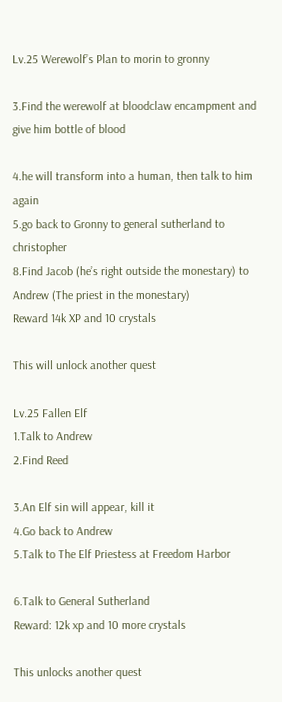Lv.25 Werewolf’s Plan to morin to gronny

3.Find the werewolf at bloodclaw encampment and give him bottle of blood

4.he will transform into a human, then talk to him again
5.go back to Gronny to general sutherland to christopher
8.Find Jacob (he’s right outside the monestary) to Andrew (The priest in the monestary)
Reward 14k XP and 10 crystals

This will unlock another quest

Lv.25 Fallen Elf
1.Talk to Andrew
2.Find Reed

3.An Elf sin will appear, kill it
4.Go back to Andrew
5.Talk to The Elf Priestess at Freedom Harbor

6.Talk to General Sutherland
Reward: 12k xp and 10 more crystals

This unlocks another quest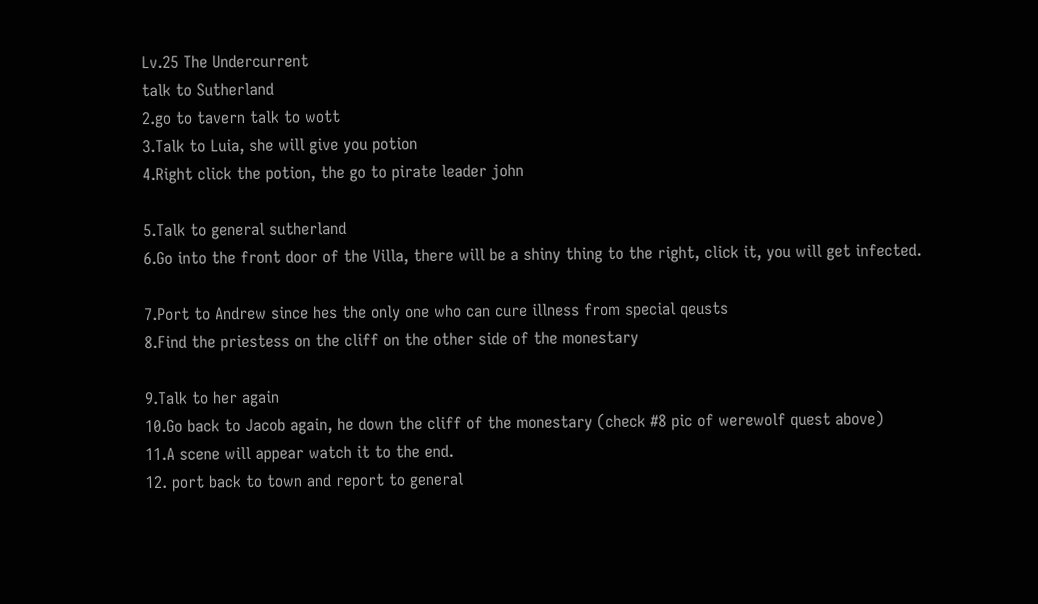Lv.25 The Undercurrent
talk to Sutherland
2.go to tavern talk to wott
3.Talk to Luia, she will give you potion
4.Right click the potion, the go to pirate leader john

5.Talk to general sutherland
6.Go into the front door of the Villa, there will be a shiny thing to the right, click it, you will get infected.

7.Port to Andrew since hes the only one who can cure illness from special qeusts
8.Find the priestess on the cliff on the other side of the monestary

9.Talk to her again
10.Go back to Jacob again, he down the cliff of the monestary (check #8 pic of werewolf quest above)
11.A scene will appear watch it to the end.
12. port back to town and report to general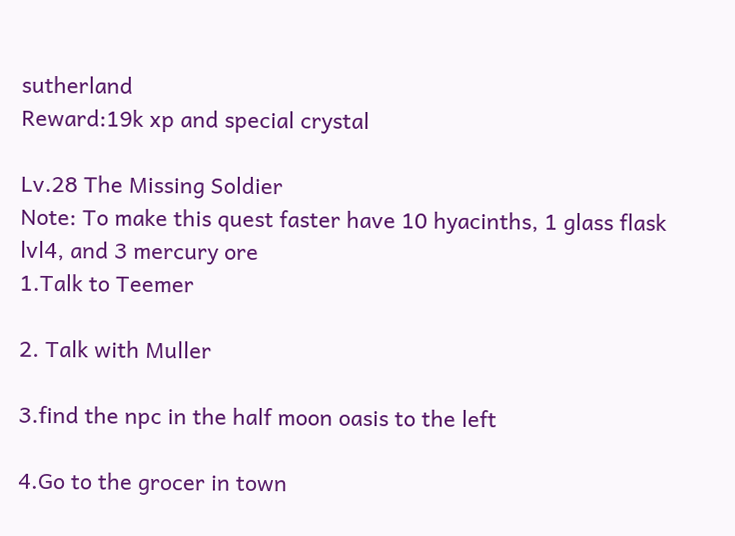sutherland
Reward:19k xp and special crystal

Lv.28 The Missing Soldier
Note: To make this quest faster have 10 hyacinths, 1 glass flask lvl4, and 3 mercury ore
1.Talk to Teemer

2. Talk with Muller

3.find the npc in the half moon oasis to the left

4.Go to the grocer in town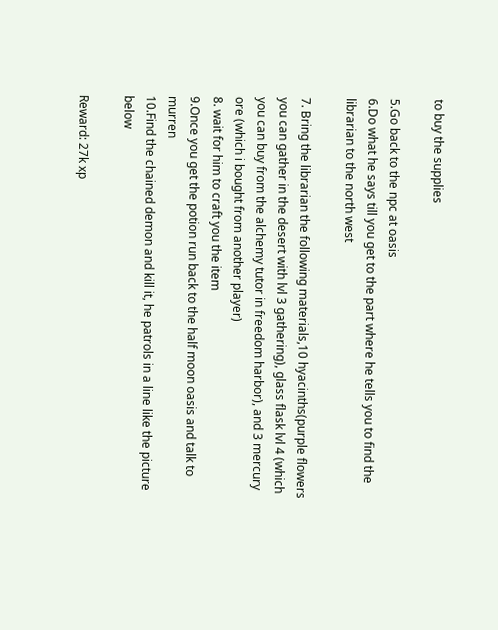to buy the supplies

5.Go back to the npc at oasis
6.Do what he says till you get to the part where he tells you to find the librarian to the north west

7. Bring the librarian the following materials,10 hyacinths(purple flowers you can gather in the desert with lvl 3 gathering), glass flask lvl 4 (which you can buy from the alchemy tutor in freedom harbor), and 3 mercury ore (which i bought from another player)
8. wait for him to craft you the item
9.Once you get the potion run back to the half moon oasis and talk to murren
10.Find the chained demon and kill it, he patrols in a line like the picture below

Reward: 27k xp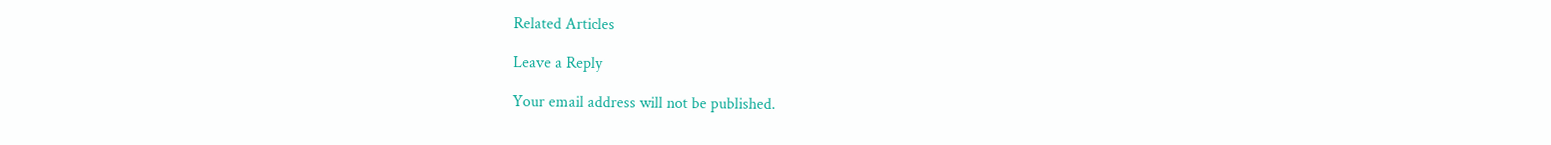Related Articles

Leave a Reply

Your email address will not be published.